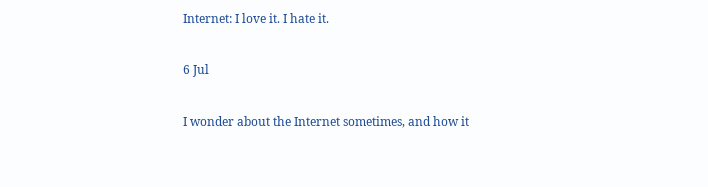Internet: I love it. I hate it.

6 Jul

I wonder about the Internet sometimes, and how it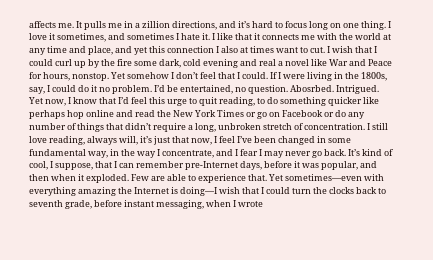affects me. It pulls me in a zillion directions, and it’s hard to focus long on one thing. I love it sometimes, and sometimes I hate it. I like that it connects me with the world at any time and place, and yet this connection I also at times want to cut. I wish that I could curl up by the fire some dark, cold evening and real a novel like War and Peace for hours, nonstop. Yet somehow I don’t feel that I could. If I were living in the 1800s, say, I could do it no problem. I’d be entertained, no question. Abosrbed. Intrigued. Yet now, I know that I’d feel this urge to quit reading, to do something quicker like perhaps hop online and read the New York Times or go on Facebook or do any number of things that didn’t require a long, unbroken stretch of concentration. I still love reading, always will, it’s just that now, I feel I’ve been changed in some fundamental way, in the way I concentrate, and I fear I may never go back. It’s kind of cool, I suppose, that I can remember pre-Internet days, before it was popular, and then when it exploded. Few are able to experience that. Yet sometimes—even with everything amazing the Internet is doing—I wish that I could turn the clocks back to seventh grade, before instant messaging, when I wrote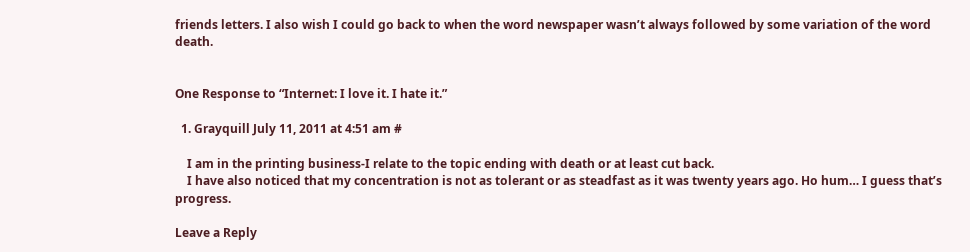friends letters. I also wish I could go back to when the word newspaper wasn’t always followed by some variation of the word death.


One Response to “Internet: I love it. I hate it.”

  1. Grayquill July 11, 2011 at 4:51 am #

    I am in the printing business-I relate to the topic ending with death or at least cut back.
    I have also noticed that my concentration is not as tolerant or as steadfast as it was twenty years ago. Ho hum… I guess that’s progress.

Leave a Reply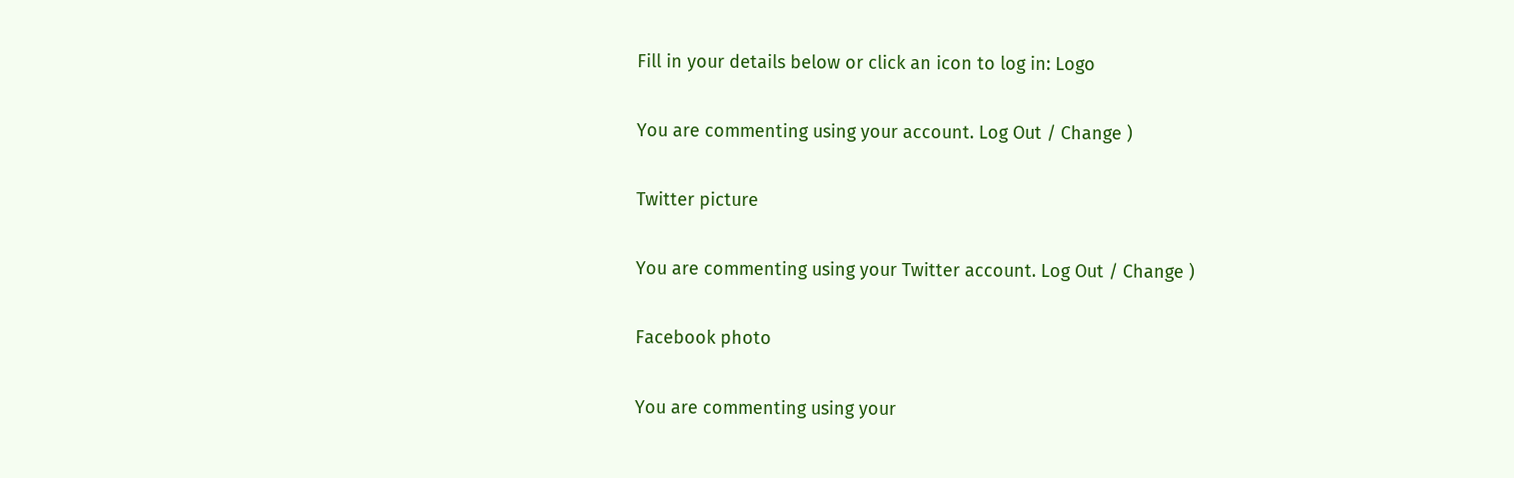Fill in your details below or click an icon to log in: Logo

You are commenting using your account. Log Out / Change )

Twitter picture

You are commenting using your Twitter account. Log Out / Change )

Facebook photo

You are commenting using your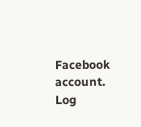Facebook account. Log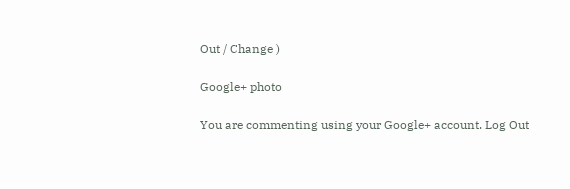Out / Change )

Google+ photo

You are commenting using your Google+ account. Log Out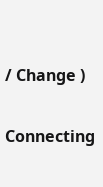/ Change )

Connecting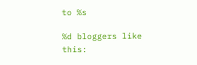to %s

%d bloggers like this: